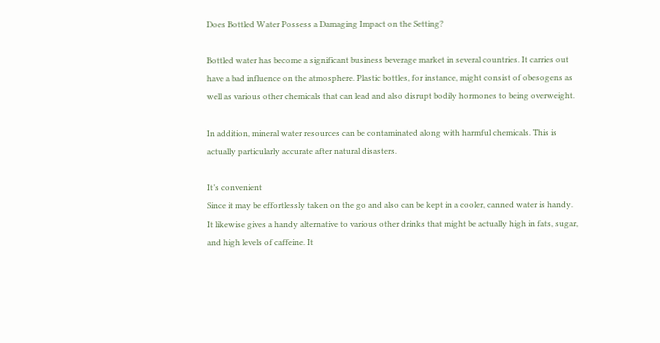Does Bottled Water Possess a Damaging Impact on the Setting?

Bottled water has become a significant business beverage market in several countries. It carries out have a bad influence on the atmosphere. Plastic bottles, for instance, might consist of obesogens as well as various other chemicals that can lead and also disrupt bodily hormones to being overweight.

In addition, mineral water resources can be contaminated along with harmful chemicals. This is actually particularly accurate after natural disasters.

It’s convenient
Since it may be effortlessly taken on the go and also can be kept in a cooler, canned water is handy. It likewise gives a handy alternative to various other drinks that might be actually high in fats, sugar, and high levels of caffeine. It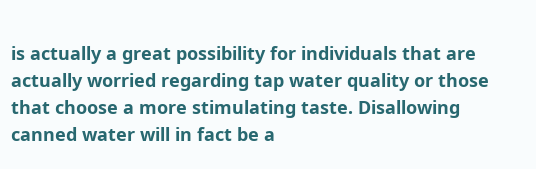is actually a great possibility for individuals that are actually worried regarding tap water quality or those that choose a more stimulating taste. Disallowing canned water will in fact be a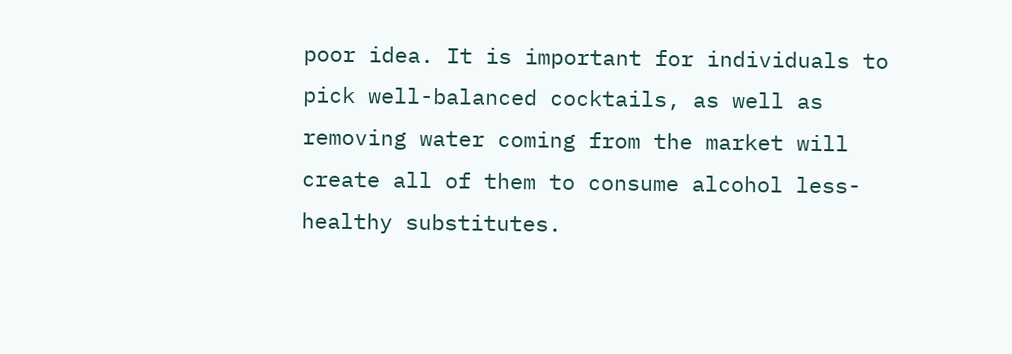poor idea. It is important for individuals to pick well-balanced cocktails, as well as removing water coming from the market will create all of them to consume alcohol less-healthy substitutes.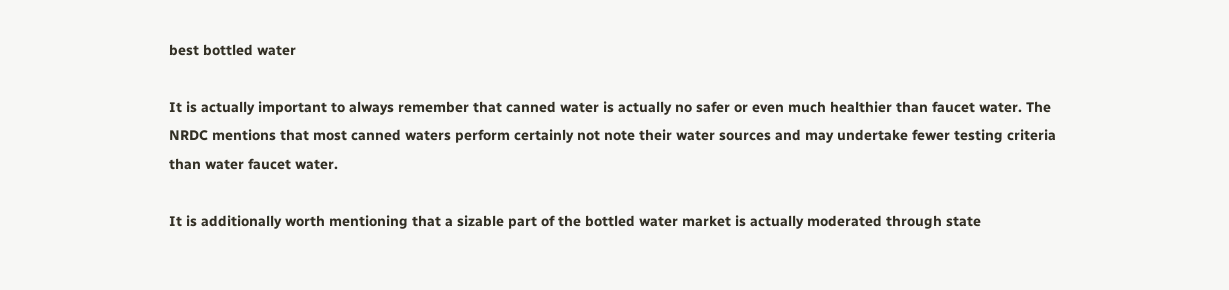best bottled water

It is actually important to always remember that canned water is actually no safer or even much healthier than faucet water. The NRDC mentions that most canned waters perform certainly not note their water sources and may undertake fewer testing criteria than water faucet water.

It is additionally worth mentioning that a sizable part of the bottled water market is actually moderated through state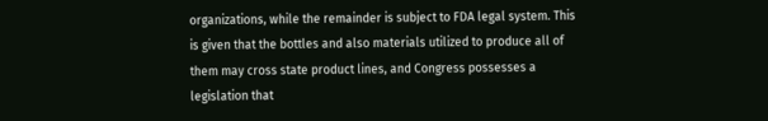organizations, while the remainder is subject to FDA legal system. This is given that the bottles and also materials utilized to produce all of them may cross state product lines, and Congress possesses a legislation that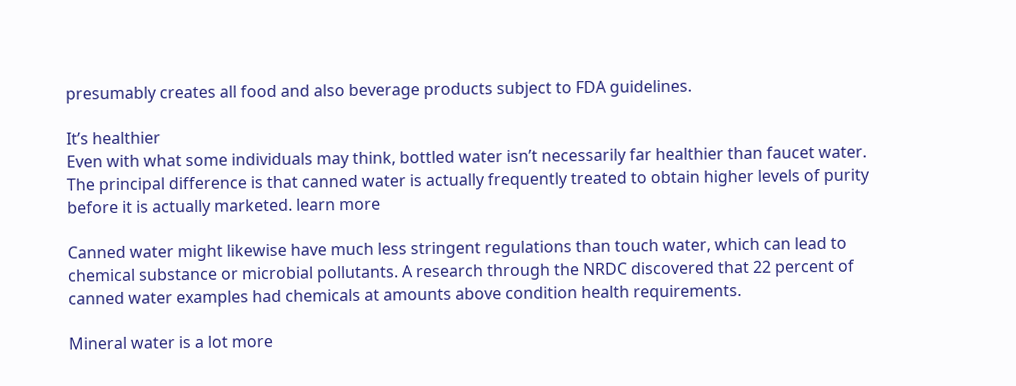presumably creates all food and also beverage products subject to FDA guidelines.

It’s healthier
Even with what some individuals may think, bottled water isn’t necessarily far healthier than faucet water. The principal difference is that canned water is actually frequently treated to obtain higher levels of purity before it is actually marketed. learn more

Canned water might likewise have much less stringent regulations than touch water, which can lead to chemical substance or microbial pollutants. A research through the NRDC discovered that 22 percent of canned water examples had chemicals at amounts above condition health requirements.

Mineral water is a lot more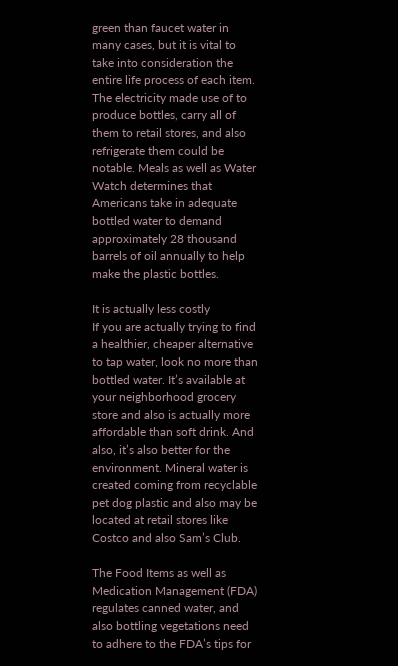green than faucet water in many cases, but it is vital to take into consideration the entire life process of each item. The electricity made use of to produce bottles, carry all of them to retail stores, and also refrigerate them could be notable. Meals as well as Water Watch determines that Americans take in adequate bottled water to demand approximately 28 thousand barrels of oil annually to help make the plastic bottles.

It is actually less costly
If you are actually trying to find a healthier, cheaper alternative to tap water, look no more than bottled water. It’s available at your neighborhood grocery store and also is actually more affordable than soft drink. And also, it’s also better for the environment. Mineral water is created coming from recyclable pet dog plastic and also may be located at retail stores like Costco and also Sam’s Club.

The Food Items as well as Medication Management (FDA) regulates canned water, and also bottling vegetations need to adhere to the FDA’s tips for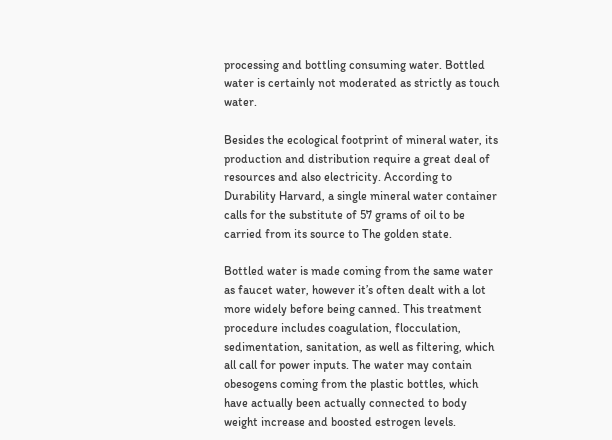processing and bottling consuming water. Bottled water is certainly not moderated as strictly as touch water.

Besides the ecological footprint of mineral water, its production and distribution require a great deal of resources and also electricity. According to Durability Harvard, a single mineral water container calls for the substitute of 57 grams of oil to be carried from its source to The golden state.

Bottled water is made coming from the same water as faucet water, however it’s often dealt with a lot more widely before being canned. This treatment procedure includes coagulation, flocculation, sedimentation, sanitation, as well as filtering, which all call for power inputs. The water may contain obesogens coming from the plastic bottles, which have actually been actually connected to body weight increase and boosted estrogen levels.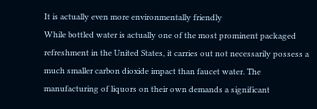It is actually even more environmentally friendly
While bottled water is actually one of the most prominent packaged refreshment in the United States, it carries out not necessarily possess a much smaller carbon dioxide impact than faucet water. The manufacturing of liquors on their own demands a significant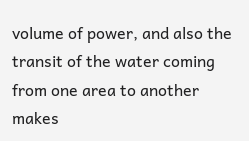volume of power, and also the transit of the water coming from one area to another makes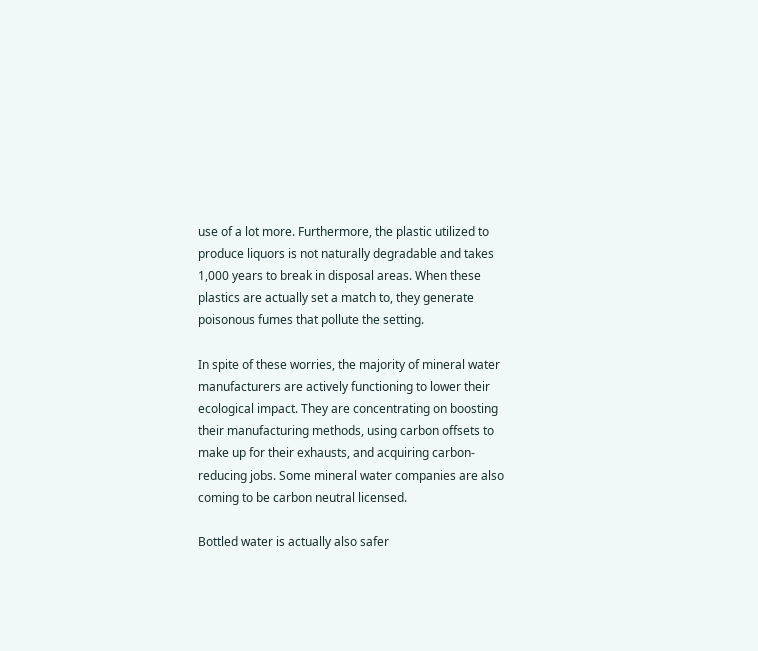use of a lot more. Furthermore, the plastic utilized to produce liquors is not naturally degradable and takes 1,000 years to break in disposal areas. When these plastics are actually set a match to, they generate poisonous fumes that pollute the setting.

In spite of these worries, the majority of mineral water manufacturers are actively functioning to lower their ecological impact. They are concentrating on boosting their manufacturing methods, using carbon offsets to make up for their exhausts, and acquiring carbon-reducing jobs. Some mineral water companies are also coming to be carbon neutral licensed.

Bottled water is actually also safer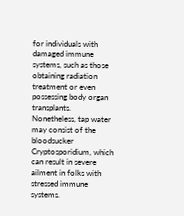for individuals with damaged immune systems, such as those obtaining radiation treatment or even possessing body organ transplants. Nonetheless, tap water may consist of the bloodsucker Cryptosporidium, which can result in severe ailment in folks with stressed immune systems.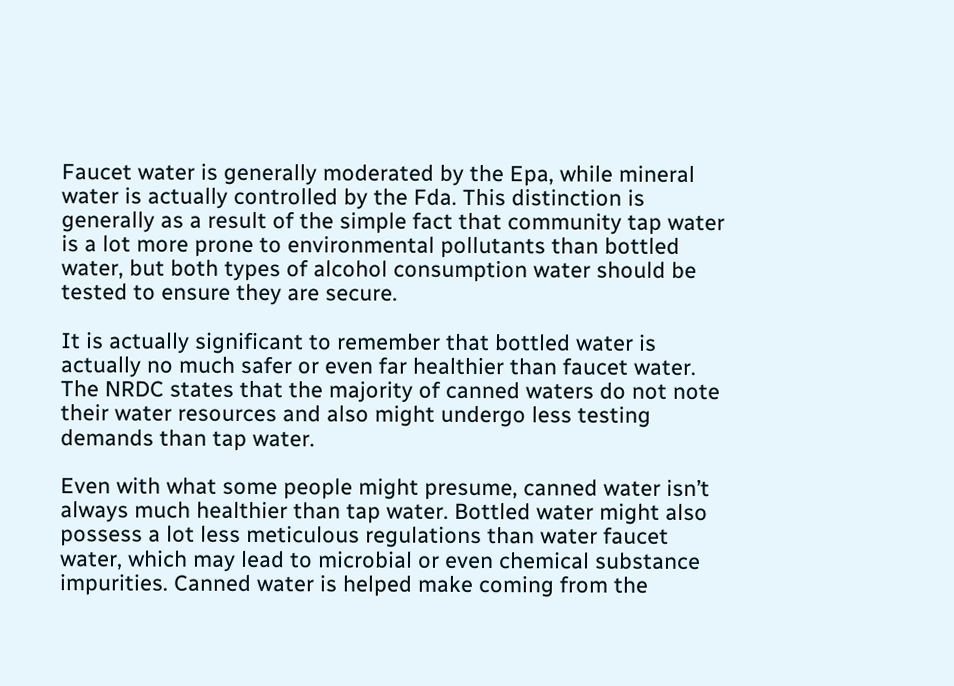Faucet water is generally moderated by the Epa, while mineral water is actually controlled by the Fda. This distinction is generally as a result of the simple fact that community tap water is a lot more prone to environmental pollutants than bottled water, but both types of alcohol consumption water should be tested to ensure they are secure.

It is actually significant to remember that bottled water is actually no much safer or even far healthier than faucet water. The NRDC states that the majority of canned waters do not note their water resources and also might undergo less testing demands than tap water.

Even with what some people might presume, canned water isn’t always much healthier than tap water. Bottled water might also possess a lot less meticulous regulations than water faucet water, which may lead to microbial or even chemical substance impurities. Canned water is helped make coming from the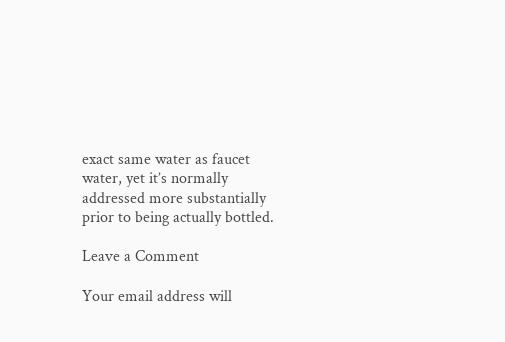exact same water as faucet water, yet it’s normally addressed more substantially prior to being actually bottled.

Leave a Comment

Your email address will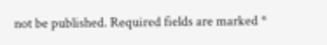not be published. Required fields are marked *